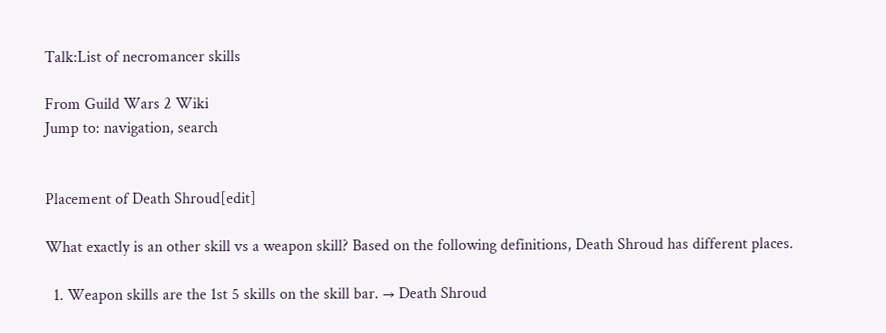Talk:List of necromancer skills

From Guild Wars 2 Wiki
Jump to: navigation, search


Placement of Death Shroud[edit]

What exactly is an other skill vs a weapon skill? Based on the following definitions, Death Shroud has different places.

  1. Weapon skills are the 1st 5 skills on the skill bar. → Death Shroud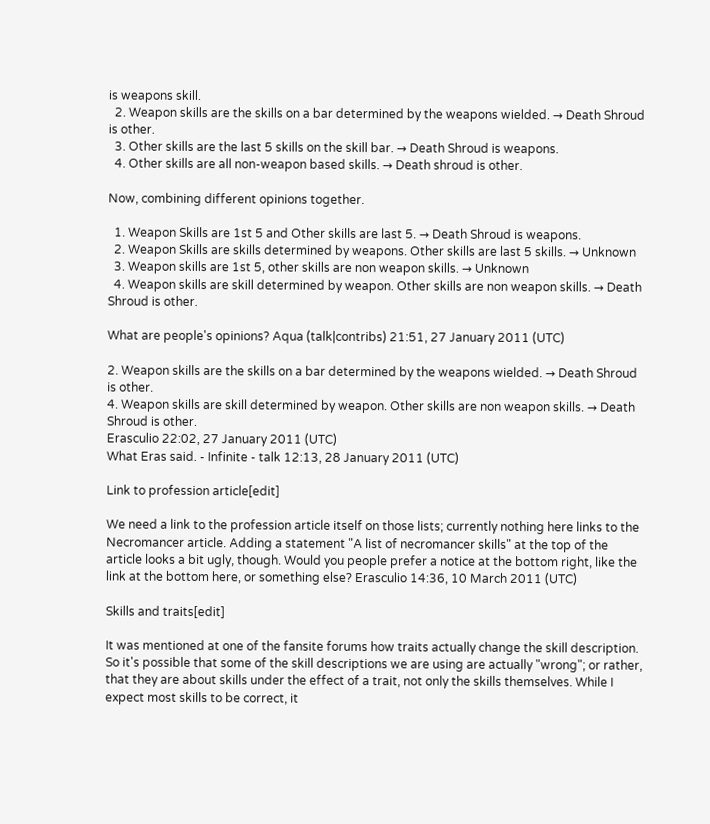is weapons skill.
  2. Weapon skills are the skills on a bar determined by the weapons wielded. → Death Shroud is other.
  3. Other skills are the last 5 skills on the skill bar. → Death Shroud is weapons.
  4. Other skills are all non-weapon based skills. → Death shroud is other.

Now, combining different opinions together.

  1. Weapon Skills are 1st 5 and Other skills are last 5. → Death Shroud is weapons.
  2. Weapon Skills are skills determined by weapons. Other skills are last 5 skills. → Unknown
  3. Weapon skills are 1st 5, other skills are non weapon skills. → Unknown
  4. Weapon skills are skill determined by weapon. Other skills are non weapon skills. → Death Shroud is other.

What are people's opinions? Aqua (talk|contribs) 21:51, 27 January 2011 (UTC)

2. Weapon skills are the skills on a bar determined by the weapons wielded. → Death Shroud is other.
4. Weapon skills are skill determined by weapon. Other skills are non weapon skills. → Death Shroud is other.
Erasculio 22:02, 27 January 2011 (UTC)
What Eras said. - Infinite - talk 12:13, 28 January 2011 (UTC)

Link to profession article[edit]

We need a link to the profession article itself on those lists; currently nothing here links to the Necromancer article. Adding a statement "A list of necromancer skills" at the top of the article looks a bit ugly, though. Would you people prefer a notice at the bottom right, like the link at the bottom here, or something else? Erasculio 14:36, 10 March 2011 (UTC)

Skills and traits[edit]

It was mentioned at one of the fansite forums how traits actually change the skill description. So it's possible that some of the skill descriptions we are using are actually "wrong"; or rather, that they are about skills under the effect of a trait, not only the skills themselves. While I expect most skills to be correct, it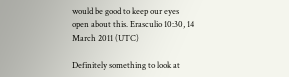would be good to keep our eyes open about this. Erasculio 10:30, 14 March 2011 (UTC)

Definitely something to look at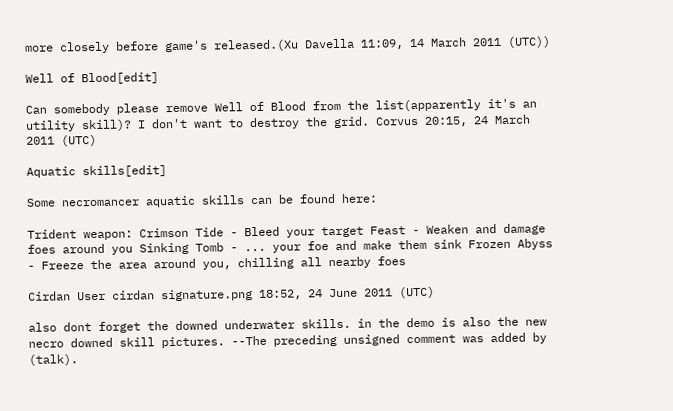more closely before game's released.(Xu Davella 11:09, 14 March 2011 (UTC))

Well of Blood[edit]

Can somebody please remove Well of Blood from the list(apparently it's an utility skill)? I don't want to destroy the grid. Corvus 20:15, 24 March 2011 (UTC)

Aquatic skills[edit]

Some necromancer aquatic skills can be found here:

Trident weapon: Crimson Tide - Bleed your target Feast - Weaken and damage foes around you Sinking Tomb - ... your foe and make them sink Frozen Abyss - Freeze the area around you, chilling all nearby foes

Cirdan User cirdan signature.png 18:52, 24 June 2011 (UTC)

also dont forget the downed underwater skills. in the demo is also the new necro downed skill pictures. --The preceding unsigned comment was added by (talk).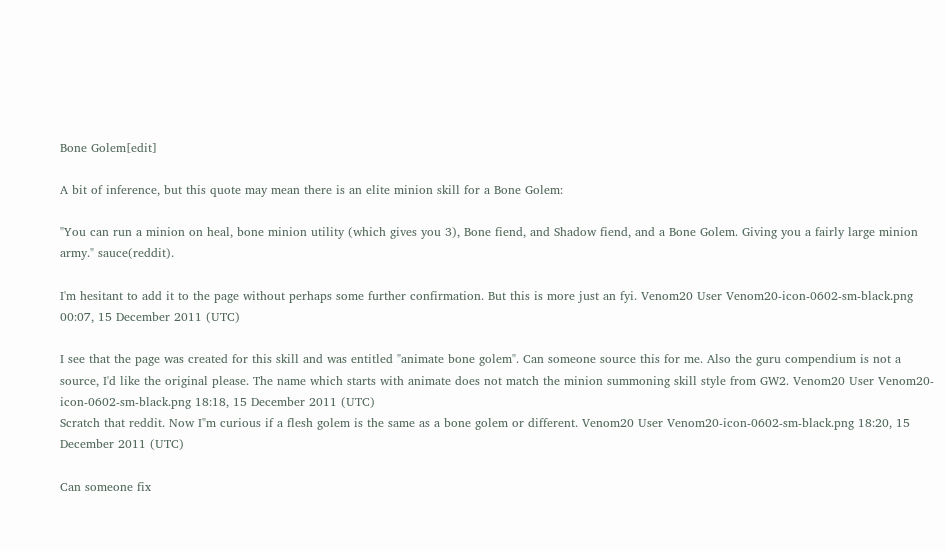Bone Golem[edit]

A bit of inference, but this quote may mean there is an elite minion skill for a Bone Golem:

"You can run a minion on heal, bone minion utility (which gives you 3), Bone fiend, and Shadow fiend, and a Bone Golem. Giving you a fairly large minion army." sauce(reddit).

I'm hesitant to add it to the page without perhaps some further confirmation. But this is more just an fyi. Venom20 User Venom20-icon-0602-sm-black.png 00:07, 15 December 2011 (UTC)

I see that the page was created for this skill and was entitled "animate bone golem". Can someone source this for me. Also the guru compendium is not a source, I'd like the original please. The name which starts with animate does not match the minion summoning skill style from GW2. Venom20 User Venom20-icon-0602-sm-black.png 18:18, 15 December 2011 (UTC)
Scratch that reddit. Now I"m curious if a flesh golem is the same as a bone golem or different. Venom20 User Venom20-icon-0602-sm-black.png 18:20, 15 December 2011 (UTC)

Can someone fix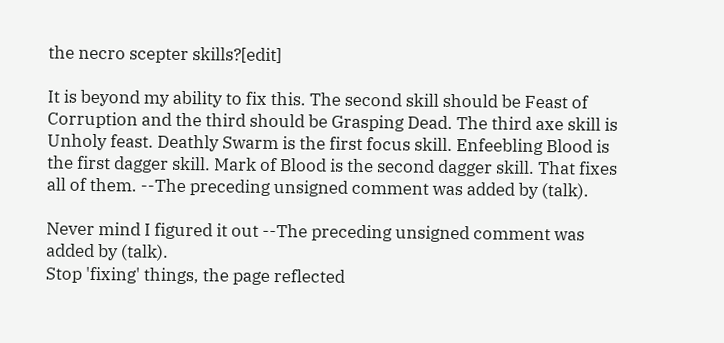the necro scepter skills?[edit]

It is beyond my ability to fix this. The second skill should be Feast of Corruption and the third should be Grasping Dead. The third axe skill is Unholy feast. Deathly Swarm is the first focus skill. Enfeebling Blood is the first dagger skill. Mark of Blood is the second dagger skill. That fixes all of them. --The preceding unsigned comment was added by (talk).

Never mind I figured it out --The preceding unsigned comment was added by (talk).
Stop 'fixing' things, the page reflected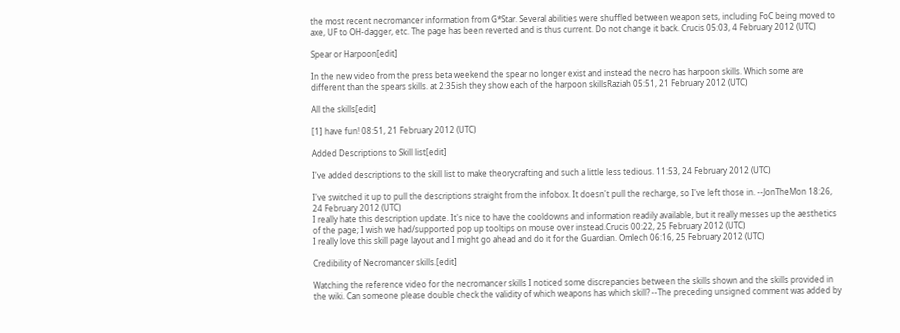the most recent necromancer information from G*Star. Several abilities were shuffled between weapon sets, including FoC being moved to axe, UF to OH-dagger, etc. The page has been reverted and is thus current. Do not change it back. Crucis 05:03, 4 February 2012 (UTC)

Spear or Harpoon[edit]

In the new video from the press beta weekend the spear no longer exist and instead the necro has harpoon skills. Which some are different than the spears skills. at 2:35ish they show each of the harpoon skillsRaziah 05:51, 21 February 2012 (UTC)

All the skills[edit]

[1] have fun! 08:51, 21 February 2012 (UTC)

Added Descriptions to Skill list[edit]

I've added descriptions to the skill list to make theorycrafting and such a little less tedious. 11:53, 24 February 2012 (UTC)

I've switched it up to pull the descriptions straight from the infobox. It doesn't pull the recharge, so I've left those in. --JonTheMon 18:26, 24 February 2012 (UTC)
I really hate this description update. It's nice to have the cooldowns and information readily available, but it really messes up the aesthetics of the page; I wish we had/supported pop up tooltips on mouse over instead.Crucis 00:22, 25 February 2012 (UTC)
I really love this skill page layout and I might go ahead and do it for the Guardian. Omlech 06:16, 25 February 2012 (UTC)

Credibility of Necromancer skills.[edit]

Watching the reference video for the necromancer skills I noticed some discrepancies between the skills shown and the skills provided in the wiki. Can someone please double check the validity of which weapons has which skill? --The preceding unsigned comment was added by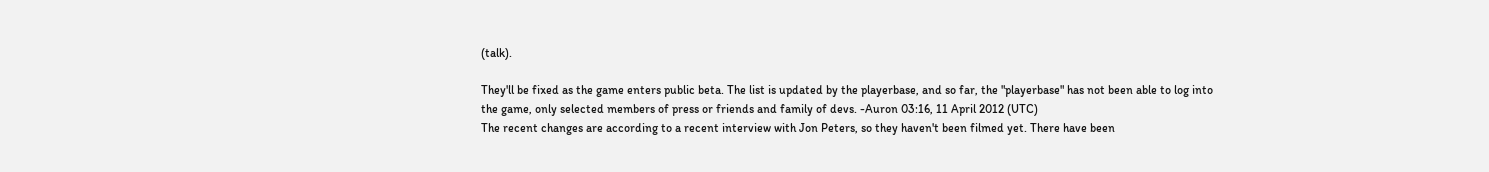(talk).

They'll be fixed as the game enters public beta. The list is updated by the playerbase, and so far, the "playerbase" has not been able to log into the game, only selected members of press or friends and family of devs. -Auron 03:16, 11 April 2012 (UTC)
The recent changes are according to a recent interview with Jon Peters, so they haven't been filmed yet. There have been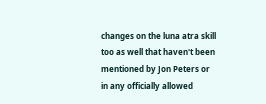changes on the luna atra skill too as well that haven't been mentioned by Jon Peters or in any officially allowed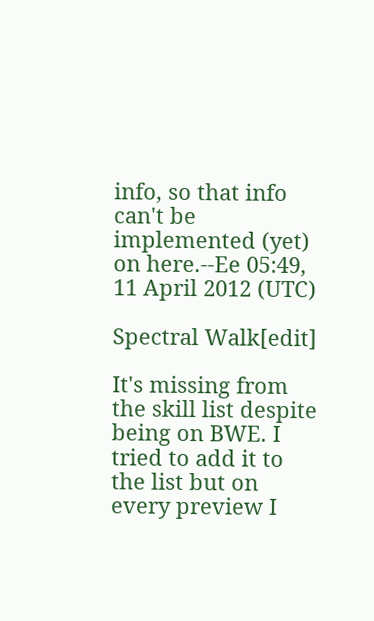info, so that info can't be implemented (yet) on here.--Ee 05:49, 11 April 2012 (UTC)

Spectral Walk[edit]

It's missing from the skill list despite being on BWE. I tried to add it to the list but on every preview I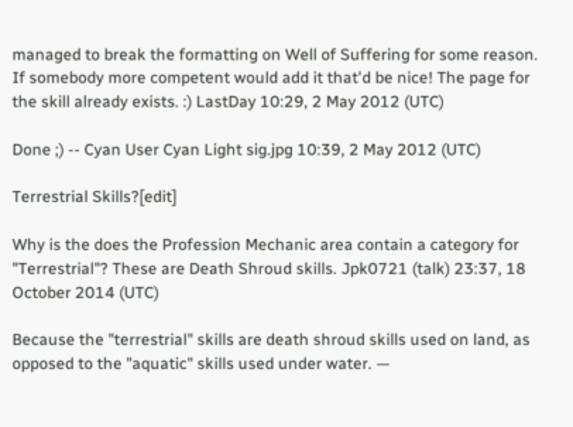managed to break the formatting on Well of Suffering for some reason. If somebody more competent would add it that'd be nice! The page for the skill already exists. :) LastDay 10:29, 2 May 2012 (UTC)

Done ;) -- Cyan User Cyan Light sig.jpg 10:39, 2 May 2012 (UTC)

Terrestrial Skills?[edit]

Why is the does the Profession Mechanic area contain a category for "Terrestrial"? These are Death Shroud skills. Jpk0721 (talk) 23:37, 18 October 2014 (UTC)

Because the "terrestrial" skills are death shroud skills used on land, as opposed to the "aquatic" skills used under water. —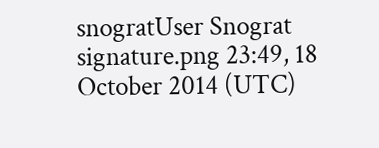snogratUser Snograt signature.png 23:49, 18 October 2014 (UTC)